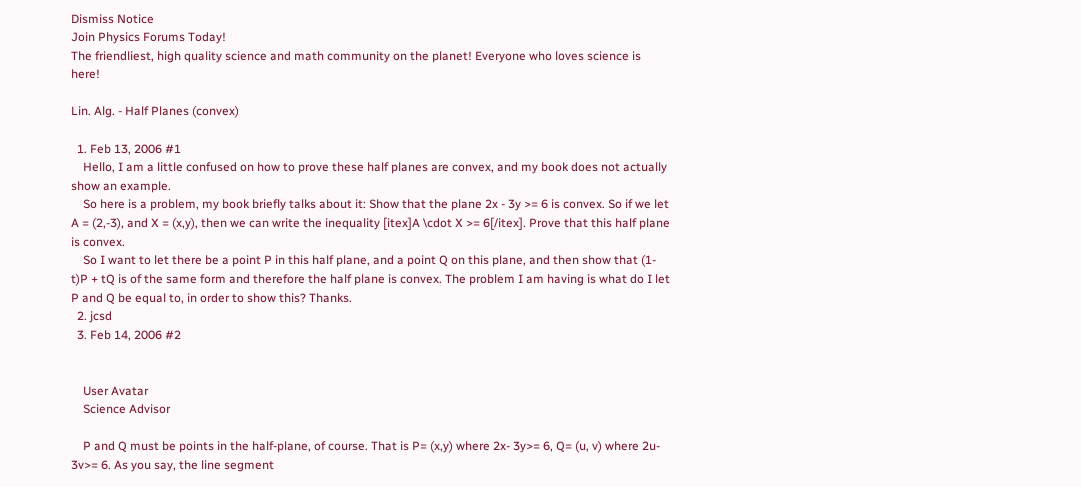Dismiss Notice
Join Physics Forums Today!
The friendliest, high quality science and math community on the planet! Everyone who loves science is here!

Lin. Alg. - Half Planes (convex)

  1. Feb 13, 2006 #1
    Hello, I am a little confused on how to prove these half planes are convex, and my book does not actually show an example.
    So here is a problem, my book briefly talks about it: Show that the plane 2x - 3y >= 6 is convex. So if we let A = (2,-3), and X = (x,y), then we can write the inequality [itex]A \cdot X >= 6[/itex]. Prove that this half plane is convex.
    So I want to let there be a point P in this half plane, and a point Q on this plane, and then show that (1-t)P + tQ is of the same form and therefore the half plane is convex. The problem I am having is what do I let P and Q be equal to, in order to show this? Thanks.
  2. jcsd
  3. Feb 14, 2006 #2


    User Avatar
    Science Advisor

    P and Q must be points in the half-plane, of course. That is P= (x,y) where 2x- 3y>= 6, Q= (u, v) where 2u- 3v>= 6. As you say, the line segment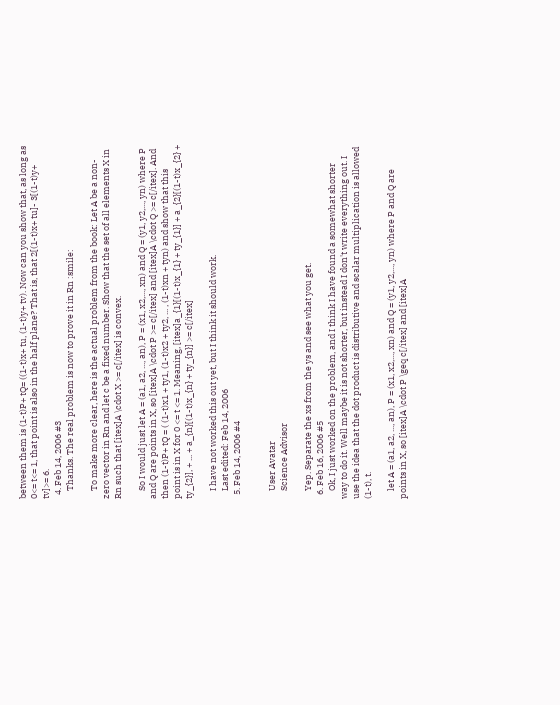between them is (1-t)P+ tQ= ((1-t)x+ tu, (1-t)y+ tv). Now can you show that, as long as 0<= t<= 1, that point is also in the half plane? That is, that 2[(1-t)x+ tu]- 3[(1-t)y+ tv]>= 6.
  4. Feb 14, 2006 #3
    Thanks. The real problem is now to prove it in Rn :smile:

    To make more clear, here is the actual problem from the book: Let A be a non-zero vector in Rn and let c be a fixed number. Show that the set of all elements X in Rn such that [itex]A \cdot X >= c[/itex] is convex.

    So I would just let A = (a1, a2, ..., an), P = (x1, x2,..., xn) and Q = (y1, y2,..., yn) where P and Q are points in X, so [itex]A \cdot P >= c[/itex] and [itex]A \cdot Q >= c[/itex]. And then (1-t)P+ tQ = ( (1-t)x1 + ty1, (1-t)x2 + ty2, ... , (1-t)xn + tyn) and show that this point is in X for 0 <= t <= 1. Meaning, [itex]a_{1}[(1-t)x_{1} + ty_{1}] + a_{2}[(1-t)x_{2} + ty_{2}], + ... + a_{n}[(1-t)x_{n} + ty_{n}] >= c[/itex]

    I have not worked this out yet, but I think it should work.
    Last edited: Feb 14, 2006
  5. Feb 14, 2006 #4


    User Avatar
    Science Advisor

    Yep. Separate the xs from the ys and see what you get.
  6. Feb 16, 2006 #5
    Ok, I just worked on the problem, and I think I have found a somewhat shorter way to do it. Well maybe it is not shorter, but instead I don't write everything out. I use the idea that the dot product is distributive and scalar multiplication is allowed (1-t), t.

    let A = (a1, a2, ..., an), P = (x1, x2,..., xn) and Q = (y1, y2,..., yn) where P and Q are points in X, so [itex]A \cdot P \geq c[/itex] and [itex]A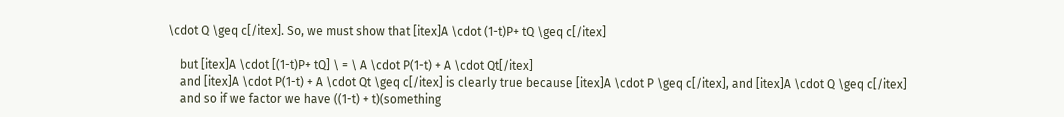\cdot Q \geq c[/itex]. So, we must show that [itex]A \cdot (1-t)P+ tQ \geq c[/itex]

    but [itex]A \cdot [(1-t)P+ tQ] \ = \ A \cdot P(1-t) + A \cdot Qt[/itex]
    and [itex]A \cdot P(1-t) + A \cdot Qt \geq c[/itex] is clearly true because [itex]A \cdot P \geq c[/itex], and [itex]A \cdot Q \geq c[/itex]
    and so if we factor we have ((1-t) + t)(something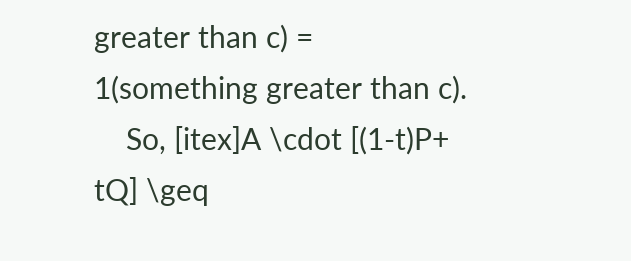greater than c) = 1(something greater than c).
    So, [itex]A \cdot [(1-t)P+ tQ] \geq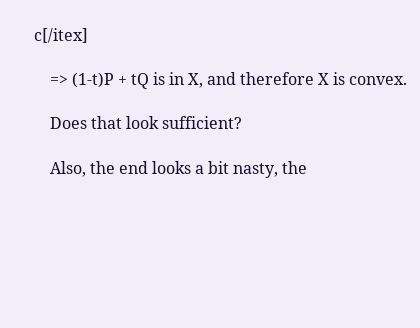c[/itex]

    => (1-t)P + tQ is in X, and therefore X is convex.

    Does that look sufficient?

    Also, the end looks a bit nasty, the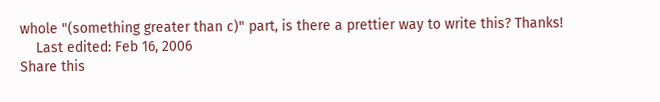whole "(something greater than c)" part, is there a prettier way to write this? Thanks!
    Last edited: Feb 16, 2006
Share this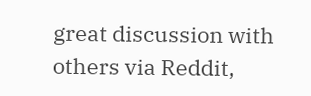great discussion with others via Reddit,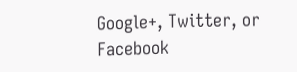Google+, Twitter, or Facebook